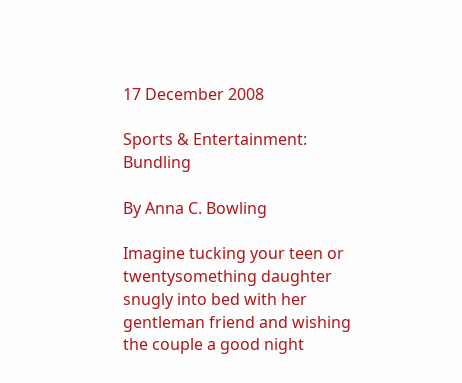17 December 2008

Sports & Entertainment: Bundling

By Anna C. Bowling

Imagine tucking your teen or twentysomething daughter snugly into bed with her gentleman friend and wishing the couple a good night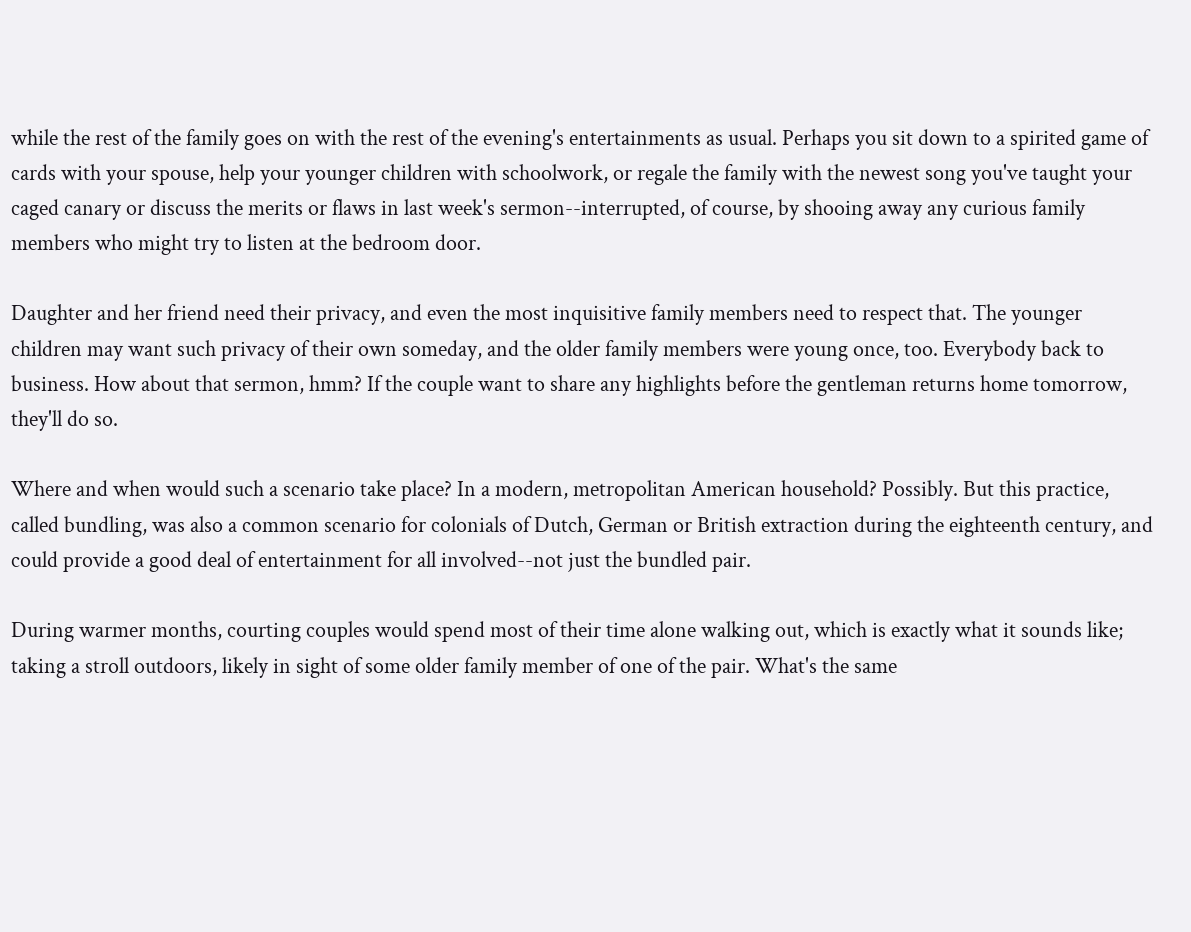while the rest of the family goes on with the rest of the evening's entertainments as usual. Perhaps you sit down to a spirited game of cards with your spouse, help your younger children with schoolwork, or regale the family with the newest song you've taught your caged canary or discuss the merits or flaws in last week's sermon--interrupted, of course, by shooing away any curious family members who might try to listen at the bedroom door.

Daughter and her friend need their privacy, and even the most inquisitive family members need to respect that. The younger children may want such privacy of their own someday, and the older family members were young once, too. Everybody back to business. How about that sermon, hmm? If the couple want to share any highlights before the gentleman returns home tomorrow, they'll do so.

Where and when would such a scenario take place? In a modern, metropolitan American household? Possibly. But this practice, called bundling, was also a common scenario for colonials of Dutch, German or British extraction during the eighteenth century, and could provide a good deal of entertainment for all involved--not just the bundled pair.

During warmer months, courting couples would spend most of their time alone walking out, which is exactly what it sounds like; taking a stroll outdoors, likely in sight of some older family member of one of the pair. What's the same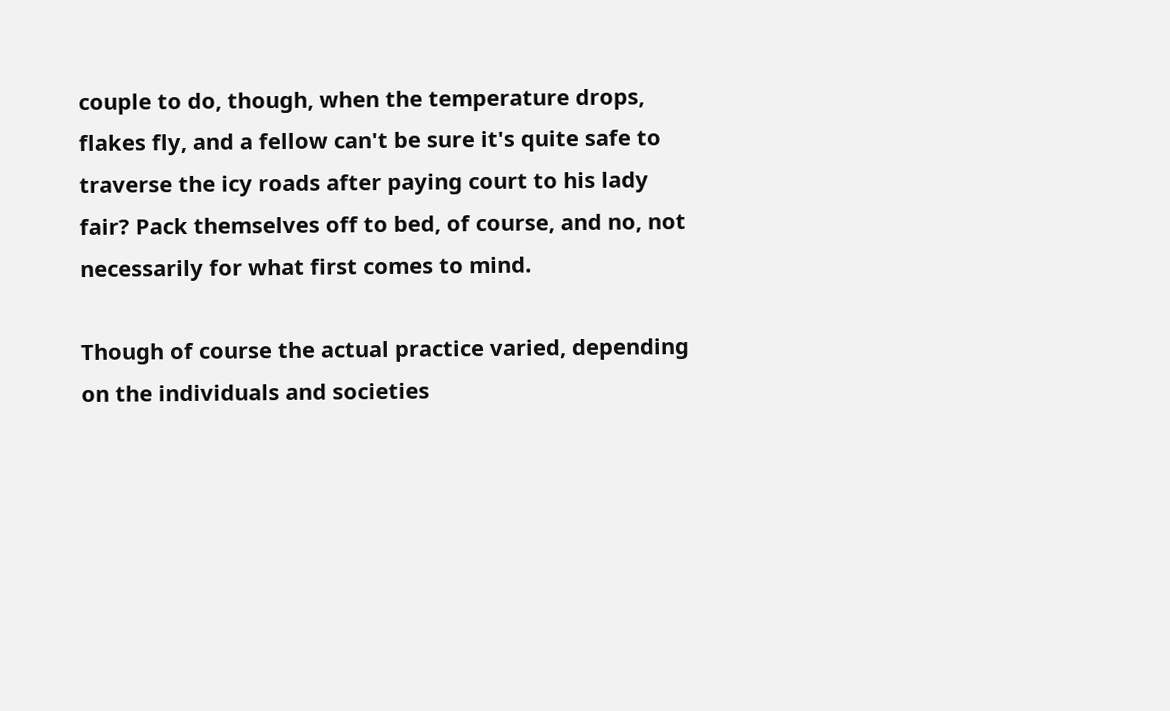couple to do, though, when the temperature drops, flakes fly, and a fellow can't be sure it's quite safe to traverse the icy roads after paying court to his lady fair? Pack themselves off to bed, of course, and no, not necessarily for what first comes to mind.

Though of course the actual practice varied, depending on the individuals and societies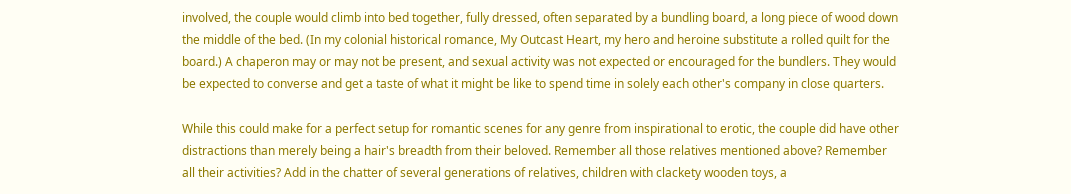involved, the couple would climb into bed together, fully dressed, often separated by a bundling board, a long piece of wood down the middle of the bed. (In my colonial historical romance, My Outcast Heart, my hero and heroine substitute a rolled quilt for the board.) A chaperon may or may not be present, and sexual activity was not expected or encouraged for the bundlers. They would be expected to converse and get a taste of what it might be like to spend time in solely each other's company in close quarters.

While this could make for a perfect setup for romantic scenes for any genre from inspirational to erotic, the couple did have other distractions than merely being a hair's breadth from their beloved. Remember all those relatives mentioned above? Remember all their activities? Add in the chatter of several generations of relatives, children with clackety wooden toys, a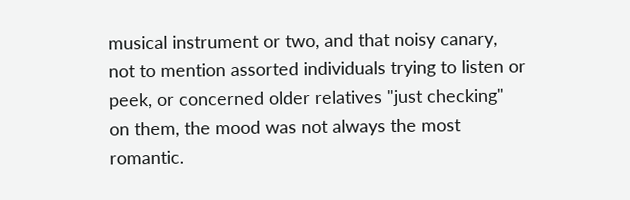musical instrument or two, and that noisy canary, not to mention assorted individuals trying to listen or peek, or concerned older relatives "just checking" on them, the mood was not always the most romantic.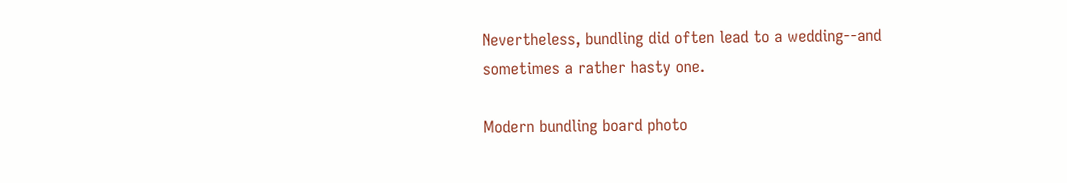Nevertheless, bundling did often lead to a wedding--and sometimes a rather hasty one.

Modern bundling board photo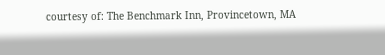courtesy of: The Benchmark Inn, Provincetown, MA